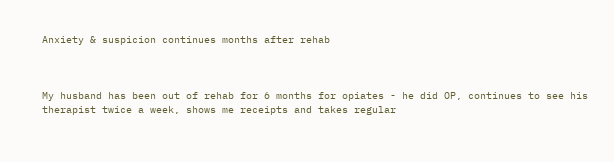Anxiety & suspicion continues months after rehab



My husband has been out of rehab for 6 months for opiates - he did OP, continues to see his therapist twice a week, shows me receipts and takes regular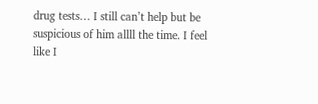drug tests… I still can’t help but be suspicious of him allll the time. I feel like I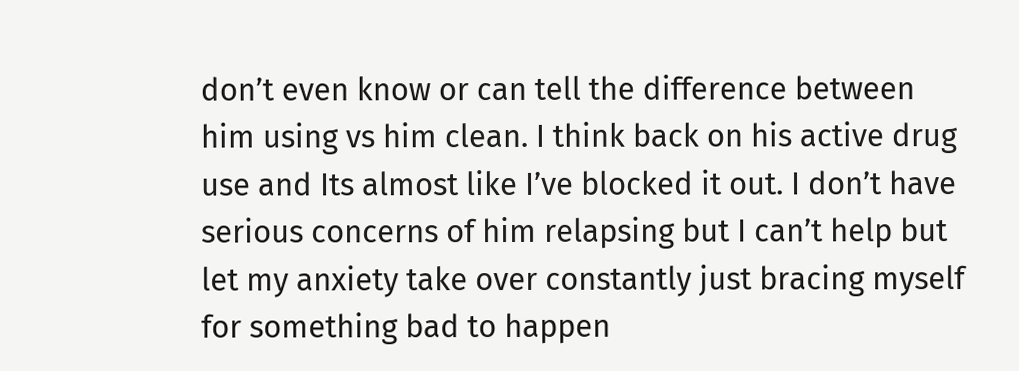don’t even know or can tell the difference between him using vs him clean. I think back on his active drug use and Its almost like I’ve blocked it out. I don’t have serious concerns of him relapsing but I can’t help but let my anxiety take over constantly just bracing myself for something bad to happen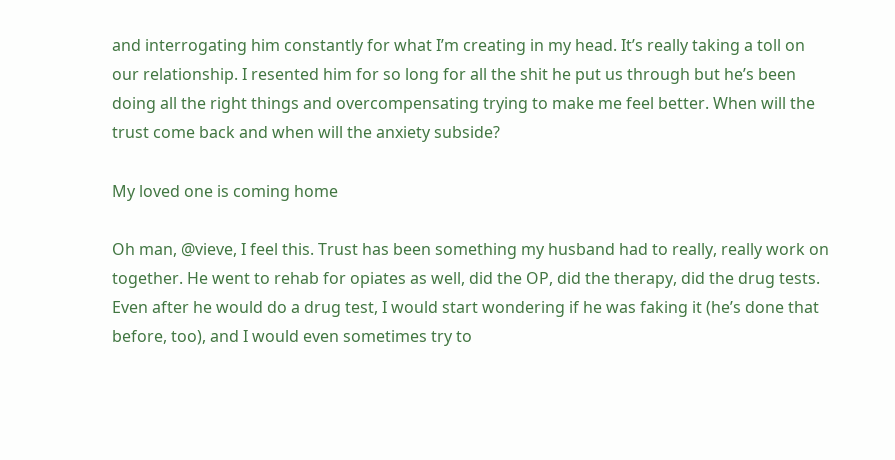and interrogating him constantly for what I’m creating in my head. It’s really taking a toll on our relationship. I resented him for so long for all the shit he put us through but he’s been doing all the right things and overcompensating trying to make me feel better. When will the trust come back and when will the anxiety subside?

My loved one is coming home

Oh man, @vieve, I feel this. Trust has been something my husband had to really, really work on together. He went to rehab for opiates as well, did the OP, did the therapy, did the drug tests. Even after he would do a drug test, I would start wondering if he was faking it (he’s done that before, too), and I would even sometimes try to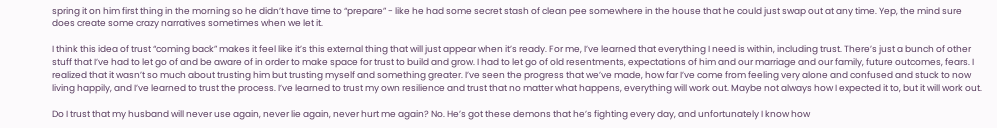spring it on him first thing in the morning so he didn’t have time to “prepare” - like he had some secret stash of clean pee somewhere in the house that he could just swap out at any time. Yep, the mind sure does create some crazy narratives sometimes when we let it.

I think this idea of trust “coming back” makes it feel like it’s this external thing that will just appear when it’s ready. For me, I’ve learned that everything I need is within, including trust. There’s just a bunch of other stuff that I’ve had to let go of and be aware of in order to make space for trust to build and grow. I had to let go of old resentments, expectations of him and our marriage and our family, future outcomes, fears. I realized that it wasn’t so much about trusting him but trusting myself and something greater. I’ve seen the progress that we’ve made, how far I’ve come from feeling very alone and confused and stuck to now living happily, and I’ve learned to trust the process. I’ve learned to trust my own resilience and trust that no matter what happens, everything will work out. Maybe not always how I expected it to, but it will work out.

Do I trust that my husband will never use again, never lie again, never hurt me again? No. He’s got these demons that he’s fighting every day, and unfortunately I know how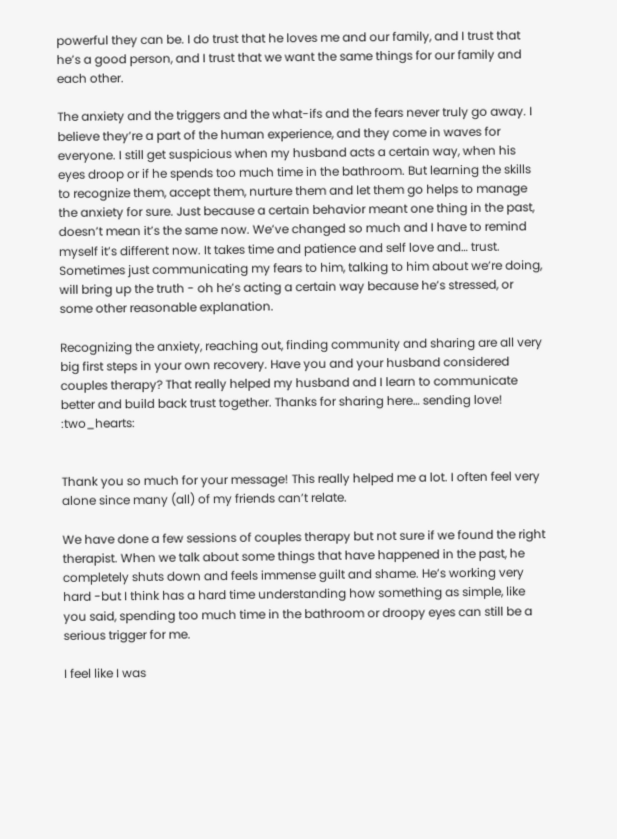powerful they can be. I do trust that he loves me and our family, and I trust that he’s a good person, and I trust that we want the same things for our family and each other.

The anxiety and the triggers and the what-ifs and the fears never truly go away. I believe they’re a part of the human experience, and they come in waves for everyone. I still get suspicious when my husband acts a certain way, when his eyes droop or if he spends too much time in the bathroom. But learning the skills to recognize them, accept them, nurture them and let them go helps to manage the anxiety for sure. Just because a certain behavior meant one thing in the past, doesn’t mean it’s the same now. We’ve changed so much and I have to remind myself it’s different now. It takes time and patience and self love and… trust. Sometimes just communicating my fears to him, talking to him about we’re doing, will bring up the truth - oh he’s acting a certain way because he’s stressed, or some other reasonable explanation.

Recognizing the anxiety, reaching out, finding community and sharing are all very big first steps in your own recovery. Have you and your husband considered couples therapy? That really helped my husband and I learn to communicate better and build back trust together. Thanks for sharing here… sending love! :two_hearts:


Thank you so much for your message! This really helped me a lot. I often feel very alone since many (all) of my friends can’t relate.

We have done a few sessions of couples therapy but not sure if we found the right therapist. When we talk about some things that have happened in the past, he completely shuts down and feels immense guilt and shame. He’s working very hard -but I think has a hard time understanding how something as simple, like you said, spending too much time in the bathroom or droopy eyes can still be a serious trigger for me.

I feel like I was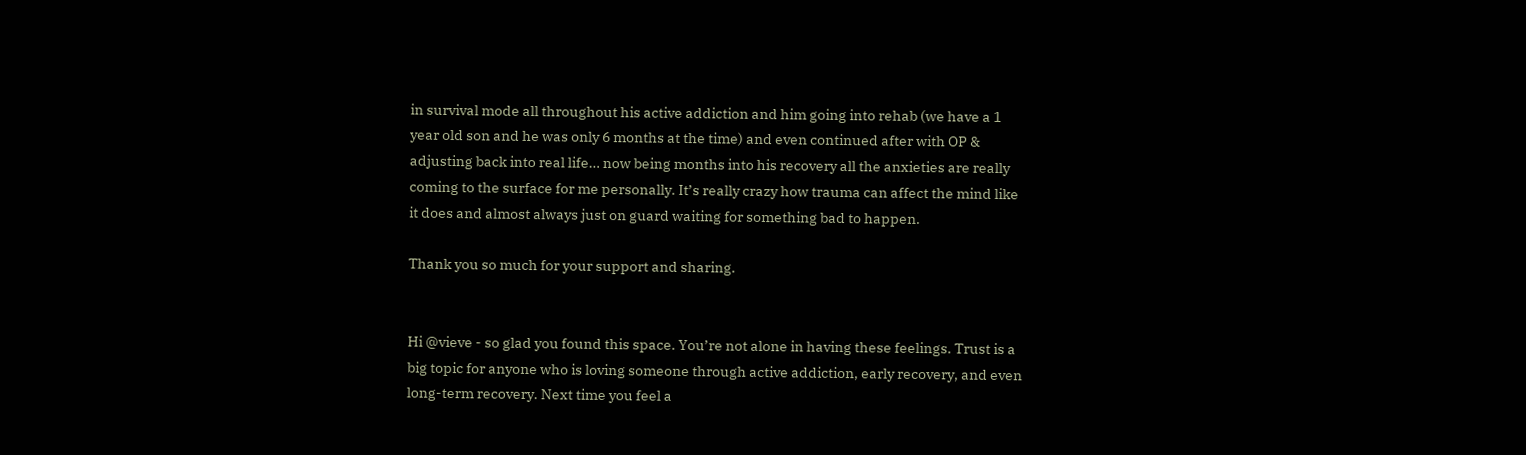in survival mode all throughout his active addiction and him going into rehab (we have a 1 year old son and he was only 6 months at the time) and even continued after with OP & adjusting back into real life… now being months into his recovery all the anxieties are really coming to the surface for me personally. It’s really crazy how trauma can affect the mind like it does and almost always just on guard waiting for something bad to happen.

Thank you so much for your support and sharing.


Hi @vieve - so glad you found this space. You’re not alone in having these feelings. Trust is a big topic for anyone who is loving someone through active addiction, early recovery, and even long-term recovery. Next time you feel a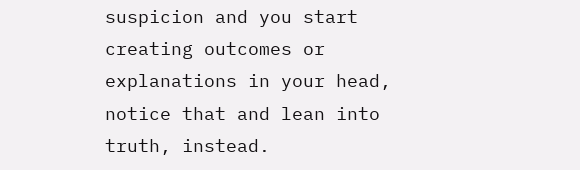suspicion and you start creating outcomes or explanations in your head, notice that and lean into truth, instead.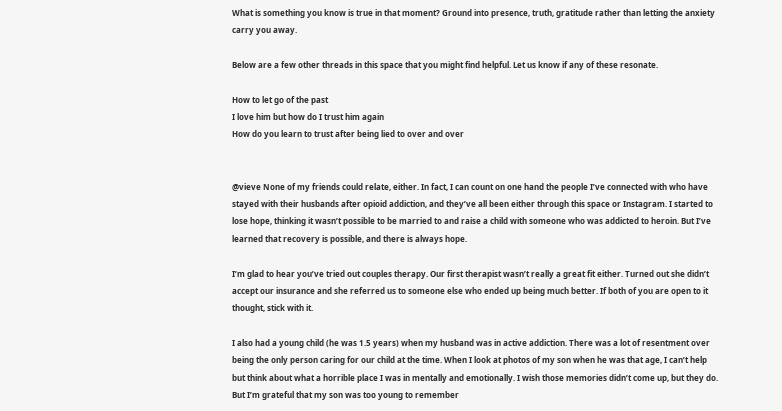What is something you know is true in that moment? Ground into presence, truth, gratitude rather than letting the anxiety carry you away.

Below are a few other threads in this space that you might find helpful. Let us know if any of these resonate.

How to let go of the past
I love him but how do I trust him again
How do you learn to trust after being lied to over and over


@vieve None of my friends could relate, either. In fact, I can count on one hand the people I’ve connected with who have stayed with their husbands after opioid addiction, and they’ve all been either through this space or Instagram. I started to lose hope, thinking it wasn’t possible to be married to and raise a child with someone who was addicted to heroin. But I’ve learned that recovery is possible, and there is always hope.

I’m glad to hear you’ve tried out couples therapy. Our first therapist wasn’t really a great fit either. Turned out she didn’t accept our insurance and she referred us to someone else who ended up being much better. If both of you are open to it thought, stick with it.

I also had a young child (he was 1.5 years) when my husband was in active addiction. There was a lot of resentment over being the only person caring for our child at the time. When I look at photos of my son when he was that age, I can’t help but think about what a horrible place I was in mentally and emotionally. I wish those memories didn’t come up, but they do. But I’m grateful that my son was too young to remember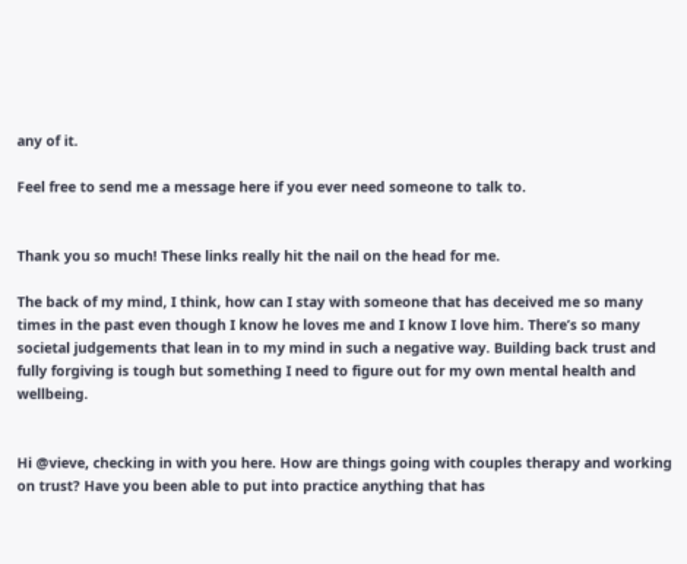any of it.

Feel free to send me a message here if you ever need someone to talk to.


Thank you so much! These links really hit the nail on the head for me.

The back of my mind, I think, how can I stay with someone that has deceived me so many times in the past even though I know he loves me and I know I love him. There’s so many societal judgements that lean in to my mind in such a negative way. Building back trust and fully forgiving is tough but something I need to figure out for my own mental health and wellbeing.


Hi @vieve, checking in with you here. How are things going with couples therapy and working on trust? Have you been able to put into practice anything that has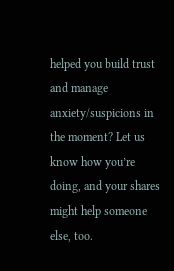helped you build trust and manage anxiety/suspicions in the moment? Let us know how you’re doing, and your shares might help someone else, too.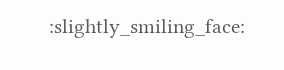:slightly_smiling_face: